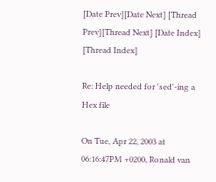[Date Prev][Date Next] [Thread Prev][Thread Next] [Date Index] [Thread Index]

Re: Help needed for 'sed'-ing a Hex file

On Tue, Apr 22, 2003 at 06:16:47PM +0200, Ronald van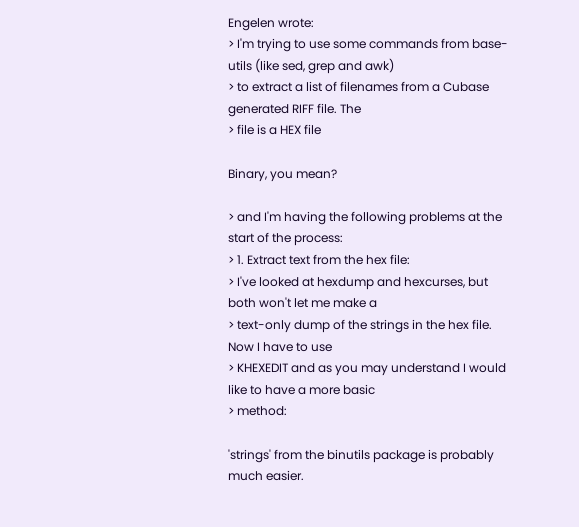Engelen wrote:
> I'm trying to use some commands from base-utils (like sed, grep and awk)
> to extract a list of filenames from a Cubase generated RIFF file. The
> file is a HEX file

Binary, you mean?

> and I'm having the following problems at the start of the process:
> 1. Extract text from the hex file:
> I've looked at hexdump and hexcurses, but both won't let me make a
> text-only dump of the strings in the hex file. Now I have to use
> KHEXEDIT and as you may understand I would like to have a more basic
> method:

'strings' from the binutils package is probably much easier.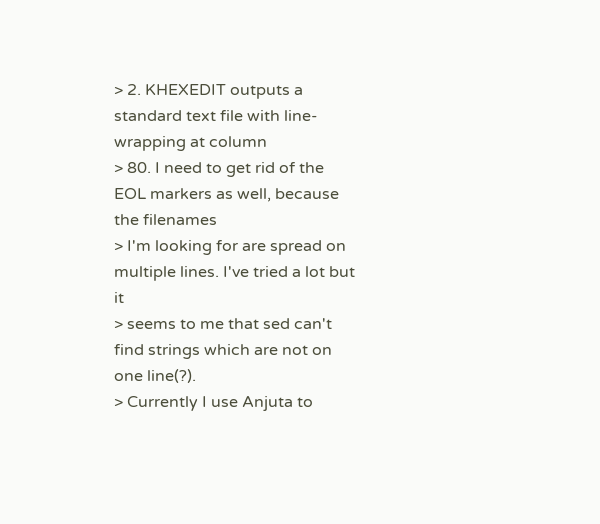> 2. KHEXEDIT outputs a standard text file with line-wrapping at column
> 80. I need to get rid of the EOL markers as well, because the filenames
> I'm looking for are spread on multiple lines. I've tried a lot but it
> seems to me that sed can't find strings which are not on one line(?).
> Currently I use Anjuta to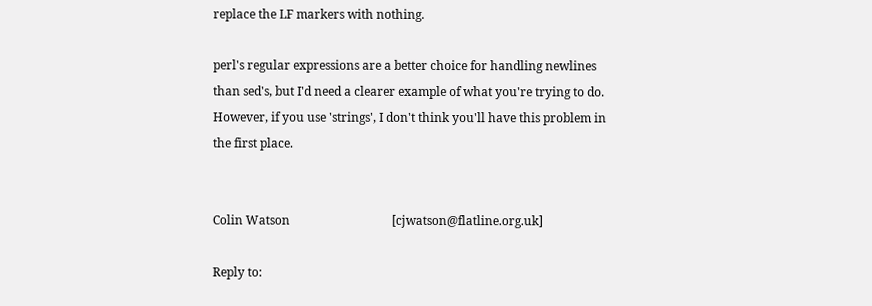replace the LF markers with nothing.

perl's regular expressions are a better choice for handling newlines
than sed's, but I'd need a clearer example of what you're trying to do.
However, if you use 'strings', I don't think you'll have this problem in
the first place.


Colin Watson                                  [cjwatson@flatline.org.uk]

Reply to: